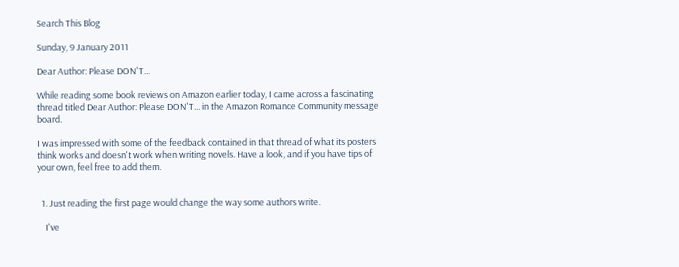Search This Blog

Sunday, 9 January 2011

Dear Author: Please DON'T...

While reading some book reviews on Amazon earlier today, I came across a fascinating thread titled Dear Author: Please DON'T... in the Amazon Romance Community message board.

I was impressed with some of the feedback contained in that thread of what its posters think works and doesn't work when writing novels. Have a look, and if you have tips of your own, feel free to add them.


  1. Just reading the first page would change the way some authors write.

    I've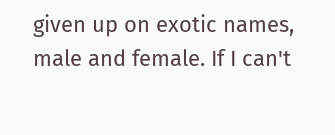given up on exotic names, male and female. If I can't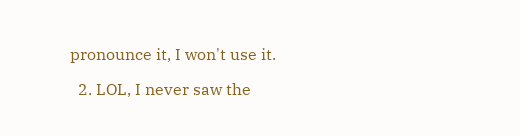pronounce it, I won't use it.

  2. LOL, I never saw the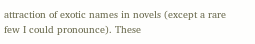attraction of exotic names in novels (except a rare few I could pronounce). These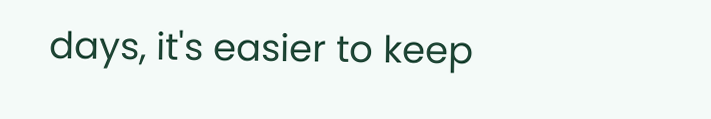days, it's easier to keep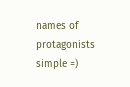names of protagonists simple =)